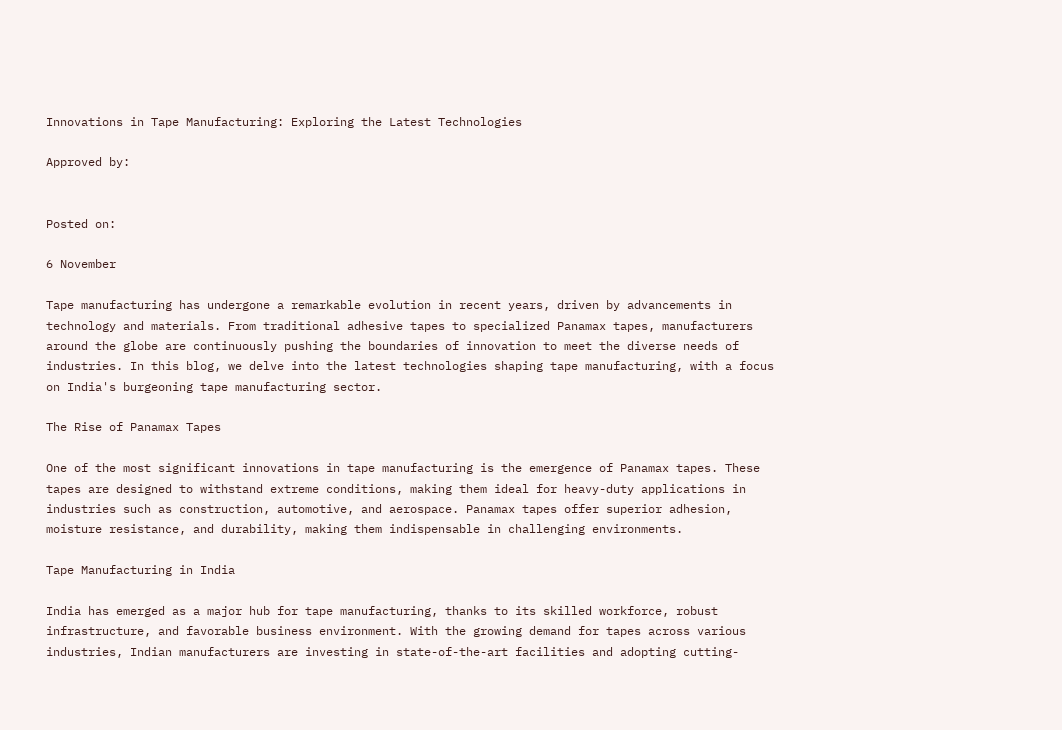Innovations in Tape Manufacturing: Exploring the Latest Technologies

Approved by:


Posted on:

6 November

Tape manufacturing has undergone a remarkable evolution in recent years, driven by advancements in technology and materials. From traditional adhesive tapes to specialized Panamax tapes, manufacturers around the globe are continuously pushing the boundaries of innovation to meet the diverse needs of industries. In this blog, we delve into the latest technologies shaping tape manufacturing, with a focus on India's burgeoning tape manufacturing sector.

The Rise of Panamax Tapes

One of the most significant innovations in tape manufacturing is the emergence of Panamax tapes. These tapes are designed to withstand extreme conditions, making them ideal for heavy-duty applications in industries such as construction, automotive, and aerospace. Panamax tapes offer superior adhesion, moisture resistance, and durability, making them indispensable in challenging environments.

Tape Manufacturing in India

India has emerged as a major hub for tape manufacturing, thanks to its skilled workforce, robust infrastructure, and favorable business environment. With the growing demand for tapes across various industries, Indian manufacturers are investing in state-of-the-art facilities and adopting cutting-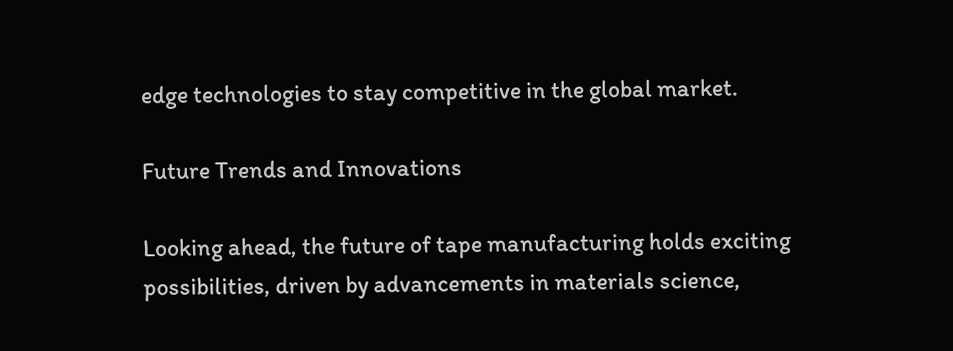edge technologies to stay competitive in the global market.

Future Trends and Innovations

Looking ahead, the future of tape manufacturing holds exciting possibilities, driven by advancements in materials science,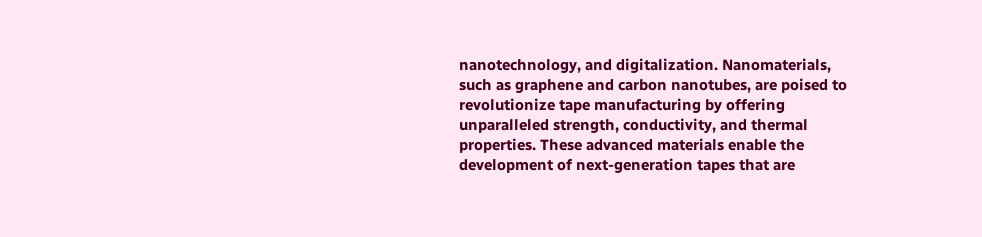nanotechnology, and digitalization. Nanomaterials, such as graphene and carbon nanotubes, are poised to revolutionize tape manufacturing by offering unparalleled strength, conductivity, and thermal properties. These advanced materials enable the development of next-generation tapes that are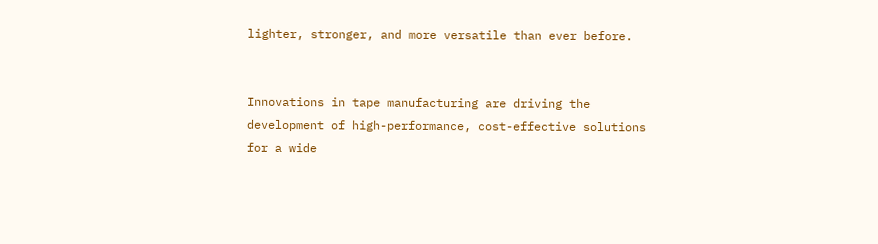lighter, stronger, and more versatile than ever before.


Innovations in tape manufacturing are driving the development of high-performance, cost-effective solutions for a wide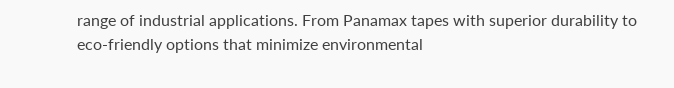range of industrial applications. From Panamax tapes with superior durability to eco-friendly options that minimize environmental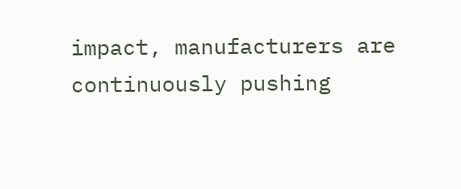impact, manufacturers are continuously pushing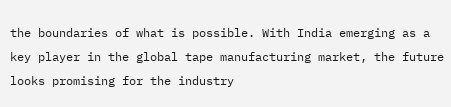the boundaries of what is possible. With India emerging as a key player in the global tape manufacturing market, the future looks promising for the industry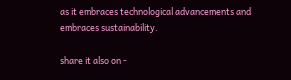as it embraces technological advancements and embraces sustainability.

share it also on -